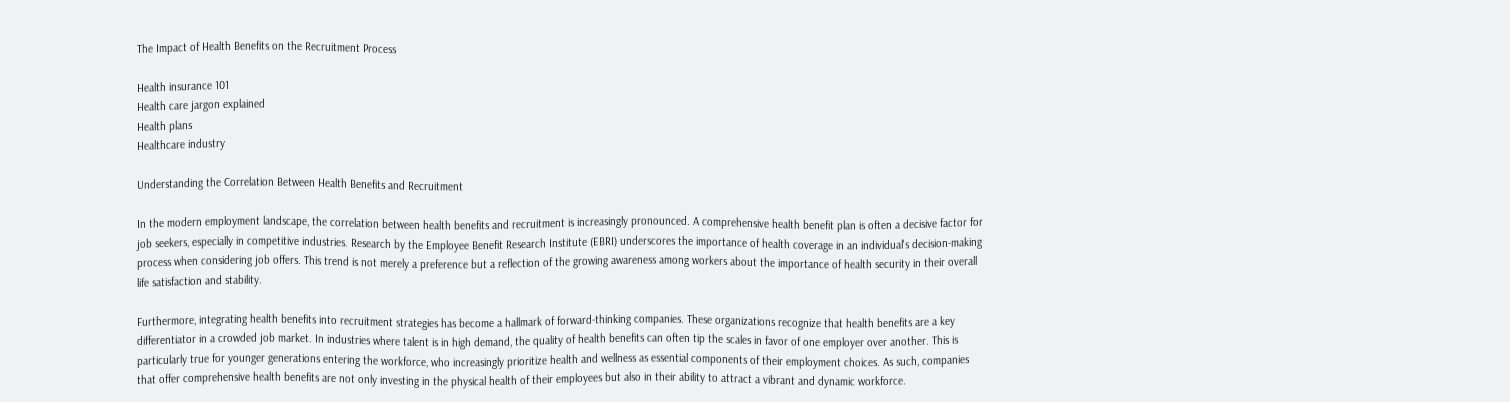The Impact of Health Benefits on the Recruitment Process

Health insurance 101
Health care jargon explained
Health plans
Healthcare industry

Understanding the Correlation Between Health Benefits and Recruitment

In the modern employment landscape, the correlation between health benefits and recruitment is increasingly pronounced. A comprehensive health benefit plan is often a decisive factor for job seekers, especially in competitive industries. Research by the Employee Benefit Research Institute (EBRI) underscores the importance of health coverage in an individual's decision-making process when considering job offers. This trend is not merely a preference but a reflection of the growing awareness among workers about the importance of health security in their overall life satisfaction and stability.

Furthermore, integrating health benefits into recruitment strategies has become a hallmark of forward-thinking companies. These organizations recognize that health benefits are a key differentiator in a crowded job market. In industries where talent is in high demand, the quality of health benefits can often tip the scales in favor of one employer over another. This is particularly true for younger generations entering the workforce, who increasingly prioritize health and wellness as essential components of their employment choices. As such, companies that offer comprehensive health benefits are not only investing in the physical health of their employees but also in their ability to attract a vibrant and dynamic workforce.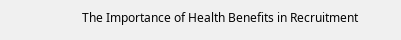The Importance of Health Benefits in Recruitment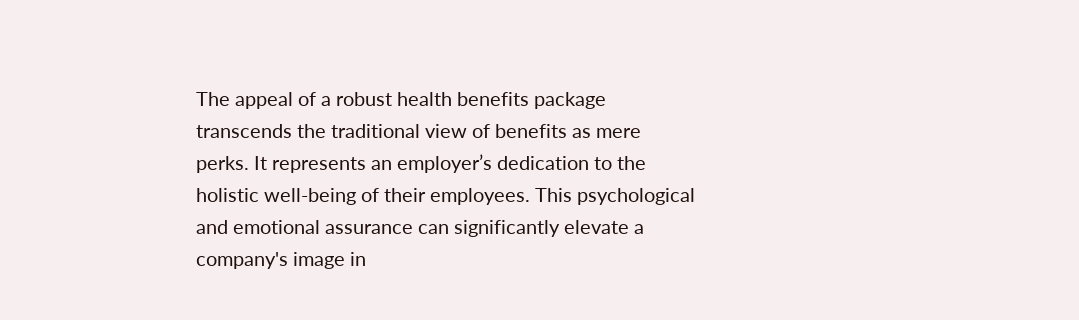The appeal of a robust health benefits package transcends the traditional view of benefits as mere perks. It represents an employer’s dedication to the holistic well-being of their employees. This psychological and emotional assurance can significantly elevate a company's image in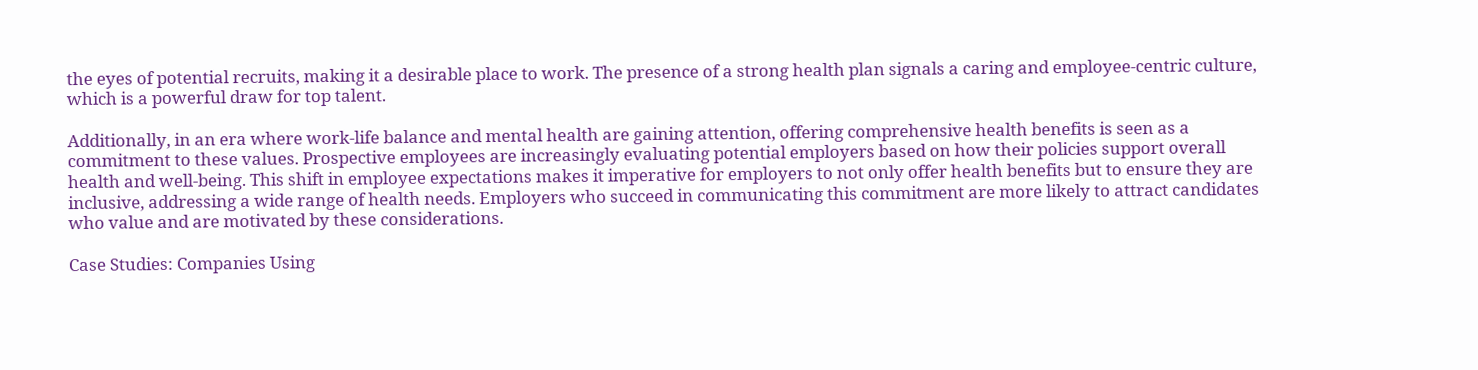the eyes of potential recruits, making it a desirable place to work. The presence of a strong health plan signals a caring and employee-centric culture, which is a powerful draw for top talent.

Additionally, in an era where work-life balance and mental health are gaining attention, offering comprehensive health benefits is seen as a commitment to these values. Prospective employees are increasingly evaluating potential employers based on how their policies support overall health and well-being. This shift in employee expectations makes it imperative for employers to not only offer health benefits but to ensure they are inclusive, addressing a wide range of health needs. Employers who succeed in communicating this commitment are more likely to attract candidates who value and are motivated by these considerations.

Case Studies: Companies Using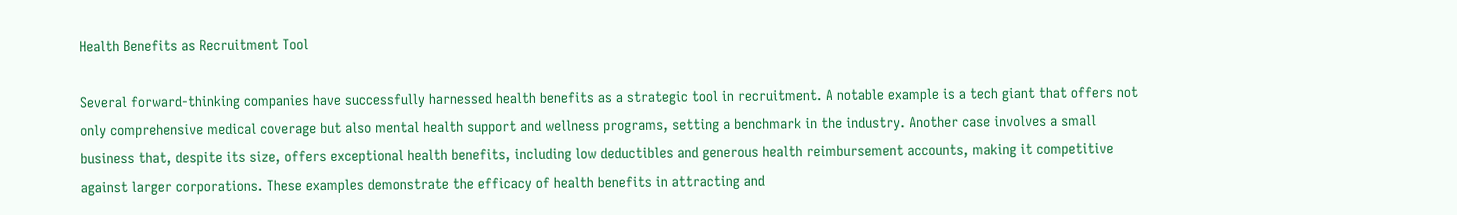Health Benefits as Recruitment Tool

Several forward-thinking companies have successfully harnessed health benefits as a strategic tool in recruitment. A notable example is a tech giant that offers not only comprehensive medical coverage but also mental health support and wellness programs, setting a benchmark in the industry. Another case involves a small business that, despite its size, offers exceptional health benefits, including low deductibles and generous health reimbursement accounts, making it competitive against larger corporations. These examples demonstrate the efficacy of health benefits in attracting and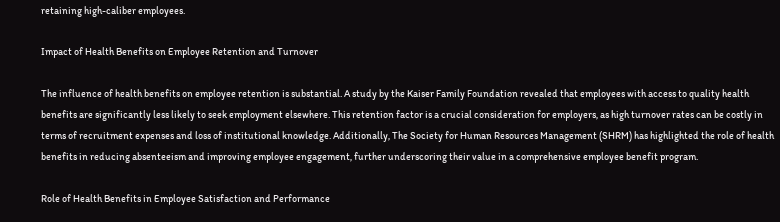retaining high-caliber employees.

Impact of Health Benefits on Employee Retention and Turnover

The influence of health benefits on employee retention is substantial. A study by the Kaiser Family Foundation revealed that employees with access to quality health benefits are significantly less likely to seek employment elsewhere. This retention factor is a crucial consideration for employers, as high turnover rates can be costly in terms of recruitment expenses and loss of institutional knowledge. Additionally, The Society for Human Resources Management (SHRM) has highlighted the role of health benefits in reducing absenteeism and improving employee engagement, further underscoring their value in a comprehensive employee benefit program.

Role of Health Benefits in Employee Satisfaction and Performance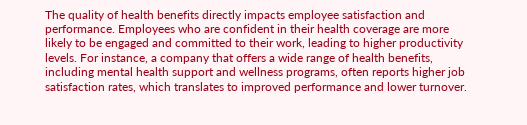The quality of health benefits directly impacts employee satisfaction and performance. Employees who are confident in their health coverage are more likely to be engaged and committed to their work, leading to higher productivity levels. For instance, a company that offers a wide range of health benefits, including mental health support and wellness programs, often reports higher job satisfaction rates, which translates to improved performance and lower turnover.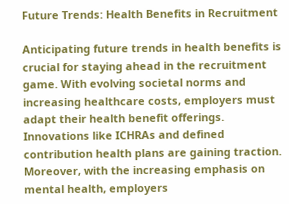Future Trends: Health Benefits in Recruitment

Anticipating future trends in health benefits is crucial for staying ahead in the recruitment game. With evolving societal norms and increasing healthcare costs, employers must adapt their health benefit offerings. Innovations like ICHRAs and defined contribution health plans are gaining traction. Moreover, with the increasing emphasis on mental health, employers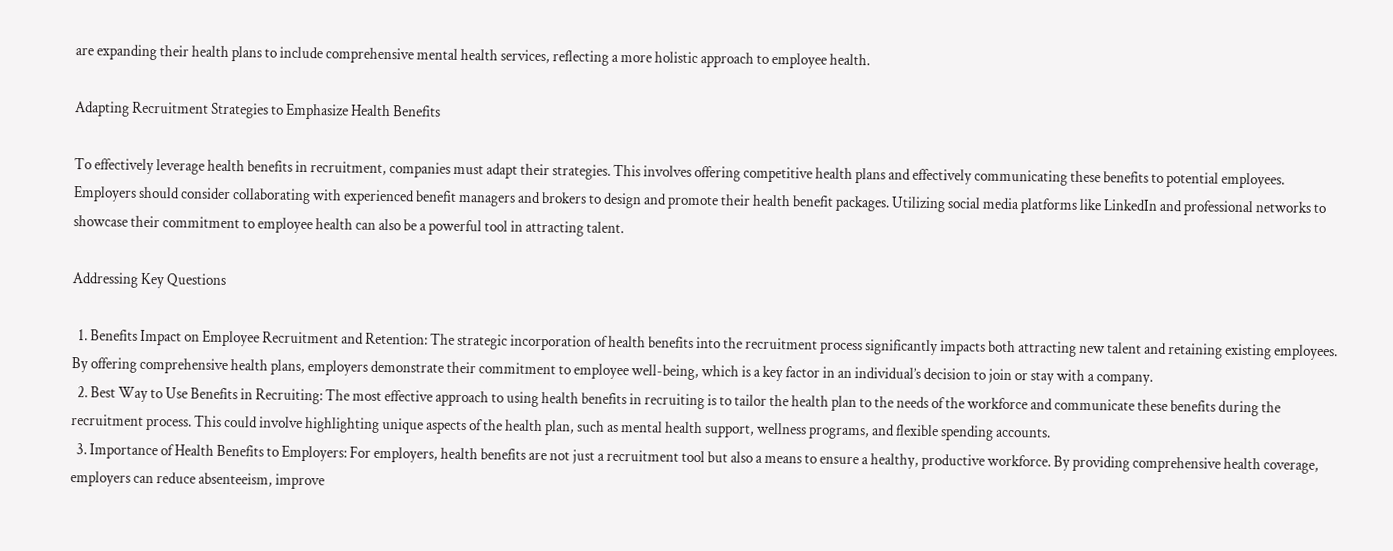are expanding their health plans to include comprehensive mental health services, reflecting a more holistic approach to employee health.

Adapting Recruitment Strategies to Emphasize Health Benefits

To effectively leverage health benefits in recruitment, companies must adapt their strategies. This involves offering competitive health plans and effectively communicating these benefits to potential employees. Employers should consider collaborating with experienced benefit managers and brokers to design and promote their health benefit packages. Utilizing social media platforms like LinkedIn and professional networks to showcase their commitment to employee health can also be a powerful tool in attracting talent.

Addressing Key Questions

  1. Benefits Impact on Employee Recruitment and Retention: The strategic incorporation of health benefits into the recruitment process significantly impacts both attracting new talent and retaining existing employees. By offering comprehensive health plans, employers demonstrate their commitment to employee well-being, which is a key factor in an individual’s decision to join or stay with a company.
  2. Best Way to Use Benefits in Recruiting: The most effective approach to using health benefits in recruiting is to tailor the health plan to the needs of the workforce and communicate these benefits during the recruitment process. This could involve highlighting unique aspects of the health plan, such as mental health support, wellness programs, and flexible spending accounts.
  3. Importance of Health Benefits to Employers: For employers, health benefits are not just a recruitment tool but also a means to ensure a healthy, productive workforce. By providing comprehensive health coverage, employers can reduce absenteeism, improve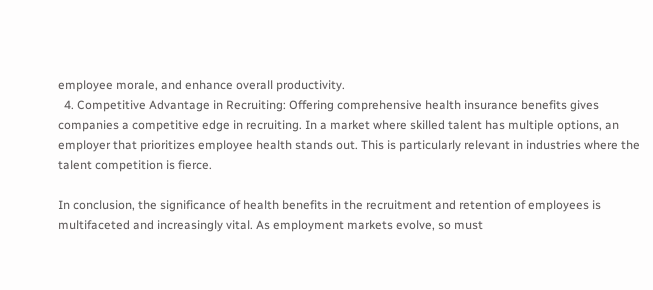employee morale, and enhance overall productivity.
  4. Competitive Advantage in Recruiting: Offering comprehensive health insurance benefits gives companies a competitive edge in recruiting. In a market where skilled talent has multiple options, an employer that prioritizes employee health stands out. This is particularly relevant in industries where the talent competition is fierce.

In conclusion, the significance of health benefits in the recruitment and retention of employees is multifaceted and increasingly vital. As employment markets evolve, so must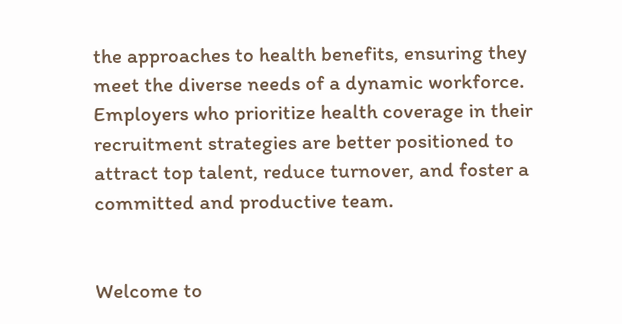the approaches to health benefits, ensuring they meet the diverse needs of a dynamic workforce. Employers who prioritize health coverage in their recruitment strategies are better positioned to attract top talent, reduce turnover, and foster a committed and productive team.


Welcome to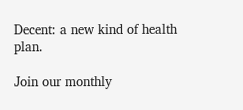Decent: a new kind of health plan.

Join our monthly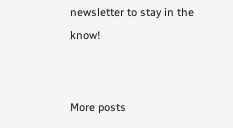newsletter to stay in the know!


More posts